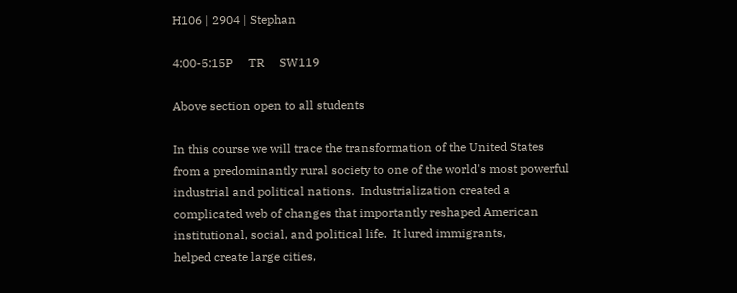H106 | 2904 | Stephan

4:00-5:15P     TR     SW119

Above section open to all students

In this course we will trace the transformation of the United States
from a predominantly rural society to one of the world's most powerful
industrial and political nations.  Industrialization created a
complicated web of changes that importantly reshaped American
institutional, social, and political life.  It lured immigrants,
helped create large cities,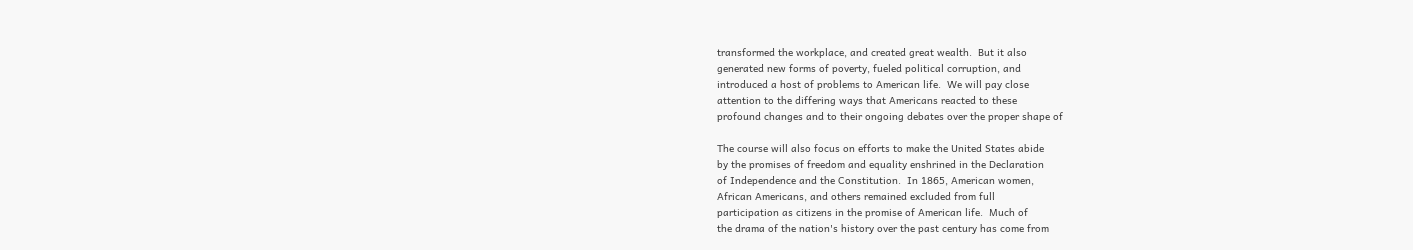transformed the workplace, and created great wealth.  But it also
generated new forms of poverty, fueled political corruption, and
introduced a host of problems to American life.  We will pay close
attention to the differing ways that Americans reacted to these
profound changes and to their ongoing debates over the proper shape of

The course will also focus on efforts to make the United States abide
by the promises of freedom and equality enshrined in the Declaration
of Independence and the Constitution.  In 1865, American women,
African Americans, and others remained excluded from full
participation as citizens in the promise of American life.  Much of
the drama of the nation's history over the past century has come from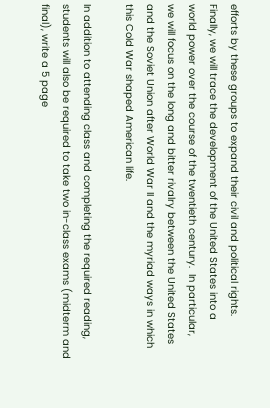efforts by these groups to expand their civil and political rights.
Finally, we will trace the development of the United States into a
world power over the course of the twentieth century.  In particular,
we will focus on the long and bitter rivalry between the United States
and the Soviet Union after World War II and the myriad ways in which
this Cold War shaped American life.

In addition to attending class and completing the required reading,
students will also be required to take two in-class exams (midterm and
final), write a 5 page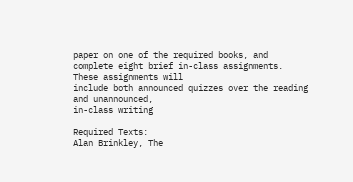paper on one of the required books, and
complete eight brief in-class assignments. These assignments will
include both announced quizzes over the reading and unannounced,
in-class writing

Required Texts:
Alan Brinkley, The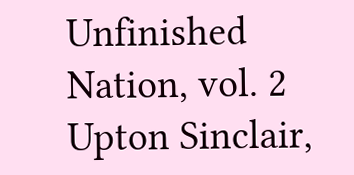Unfinished Nation, vol. 2
Upton Sinclair,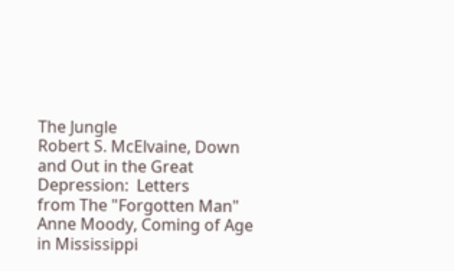The Jungle
Robert S. McElvaine, Down and Out in the Great Depression:  Letters
from The "Forgotten Man"
Anne Moody, Coming of Age in Mississippi